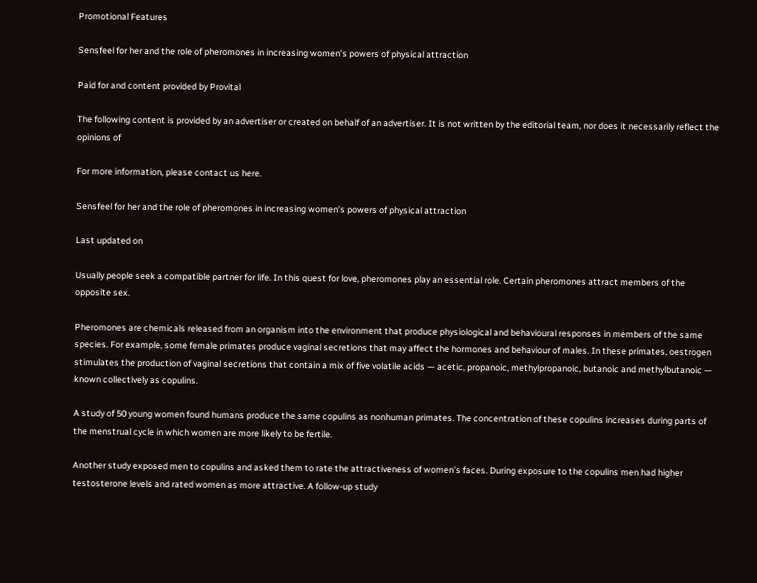Promotional Features

Sensfeel for her and the role of pheromones in increasing women’s powers of physical attraction

Paid for and content provided by Provital

The following content is provided by an advertiser or created on behalf of an advertiser. It is not written by the editorial team, nor does it necessarily reflect the opinions of

For more information, please contact us here.

Sensfeel for her and the role of pheromones in increasing women’s powers of physical attraction

Last updated on

Usually people seek a compatible partner for life. In this quest for love, pheromones play an essential role. Certain pheromones attract members of the opposite sex.

Pheromones are chemicals released from an organism into the environment that produce physiological and behavioural responses in members of the same species. For example, some female primates produce vaginal secretions that may affect the hormones and behaviour of males. In these primates, oestrogen stimulates the production of vaginal secretions that contain a mix of five volatile acids — acetic, propanoic, methylpropanoic, butanoic and methylbutanoic — known collectively as copulins.

A study of 50 young women found humans produce the same copulins as nonhuman primates. The concentration of these copulins increases during parts of the menstrual cycle in which women are more likely to be fertile.

Another study exposed men to copulins and asked them to rate the attractiveness of women’s faces. During exposure to the copulins men had higher testosterone levels and rated women as more attractive. A follow-up study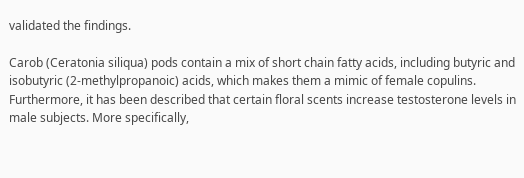validated the findings.

Carob (Ceratonia siliqua) pods contain a mix of short chain fatty acids, including butyric and isobutyric (2-methylpropanoic) acids, which makes them a mimic of female copulins. Furthermore, it has been described that certain floral scents increase testosterone levels in male subjects. More specifically,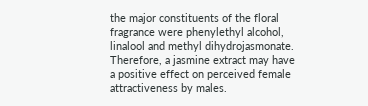the major constituents of the floral fragrance were phenylethyl alcohol, linalool and methyl dihydrojasmonate. Therefore, a jasmine extract may have a positive effect on perceived female attractiveness by males.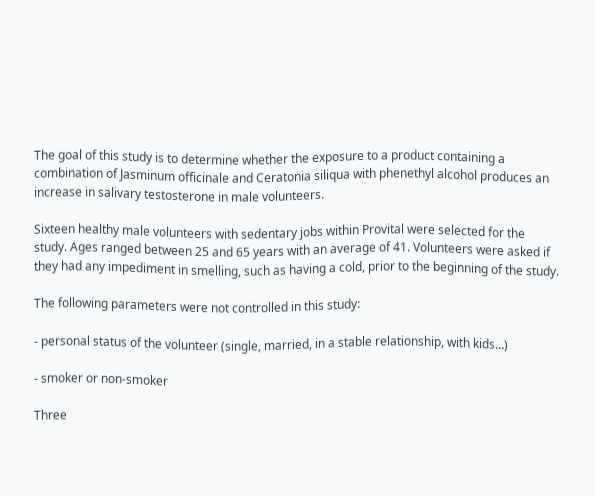The goal of this study is to determine whether the exposure to a product containing a combination of Jasminum officinale and Ceratonia siliqua with phenethyl alcohol produces an increase in salivary testosterone in male volunteers.

Sixteen healthy male volunteers with sedentary jobs within Provital were selected for the study. Ages ranged between 25 and 65 years with an average of 41. Volunteers were asked if they had any impediment in smelling, such as having a cold, prior to the beginning of the study.

The following parameters were not controlled in this study:

- personal status of the volunteer (single, married, in a stable relationship, with kids…)

- smoker or non-smoker

Three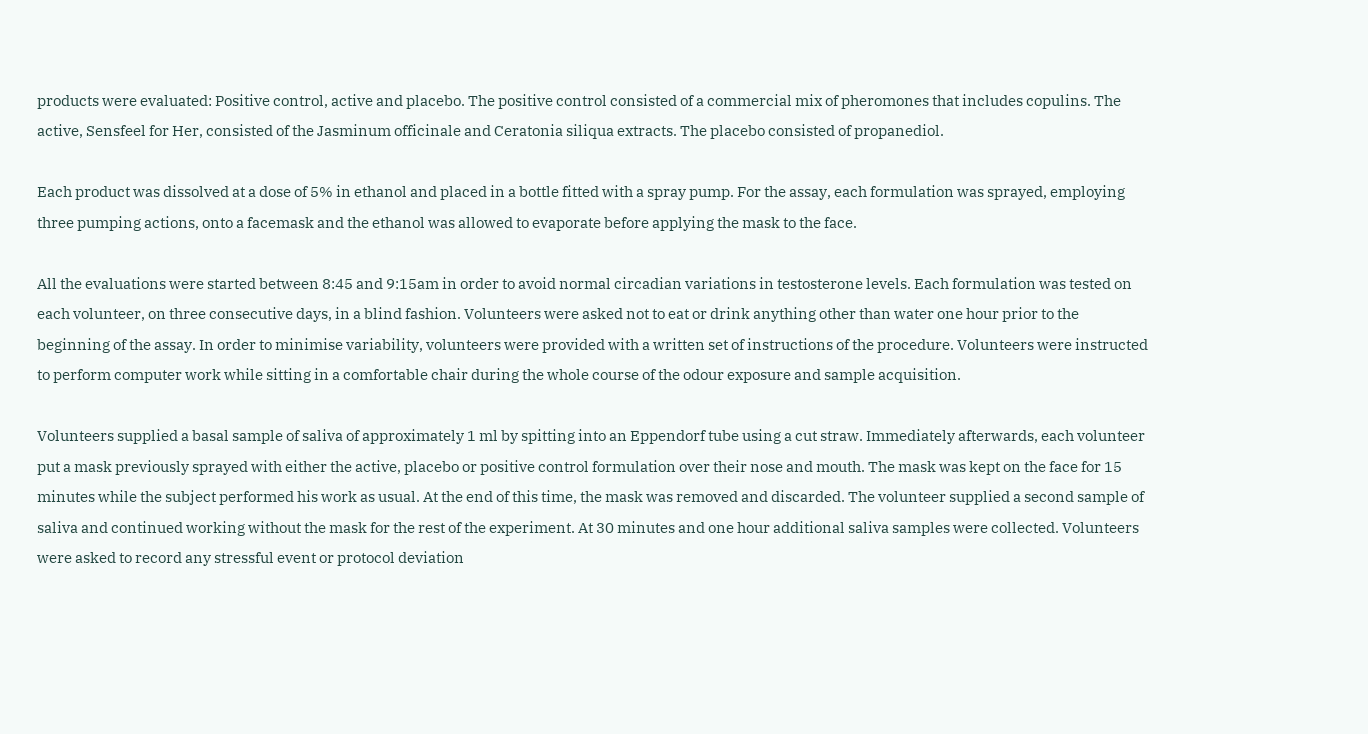products were evaluated: Positive control, active and placebo. The positive control consisted of a commercial mix of pheromones that includes copulins. The active, Sensfeel for Her, consisted of the Jasminum officinale and Ceratonia siliqua extracts. The placebo consisted of propanediol.

Each product was dissolved at a dose of 5% in ethanol and placed in a bottle fitted with a spray pump. For the assay, each formulation was sprayed, employing three pumping actions, onto a facemask and the ethanol was allowed to evaporate before applying the mask to the face.

All the evaluations were started between 8:45 and 9:15am in order to avoid normal circadian variations in testosterone levels. Each formulation was tested on each volunteer, on three consecutive days, in a blind fashion. Volunteers were asked not to eat or drink anything other than water one hour prior to the beginning of the assay. In order to minimise variability, volunteers were provided with a written set of instructions of the procedure. Volunteers were instructed to perform computer work while sitting in a comfortable chair during the whole course of the odour exposure and sample acquisition.

Volunteers supplied a basal sample of saliva of approximately 1 ml by spitting into an Eppendorf tube using a cut straw. Immediately afterwards, each volunteer put a mask previously sprayed with either the active, placebo or positive control formulation over their nose and mouth. The mask was kept on the face for 15 minutes while the subject performed his work as usual. At the end of this time, the mask was removed and discarded. The volunteer supplied a second sample of saliva and continued working without the mask for the rest of the experiment. At 30 minutes and one hour additional saliva samples were collected. Volunteers were asked to record any stressful event or protocol deviation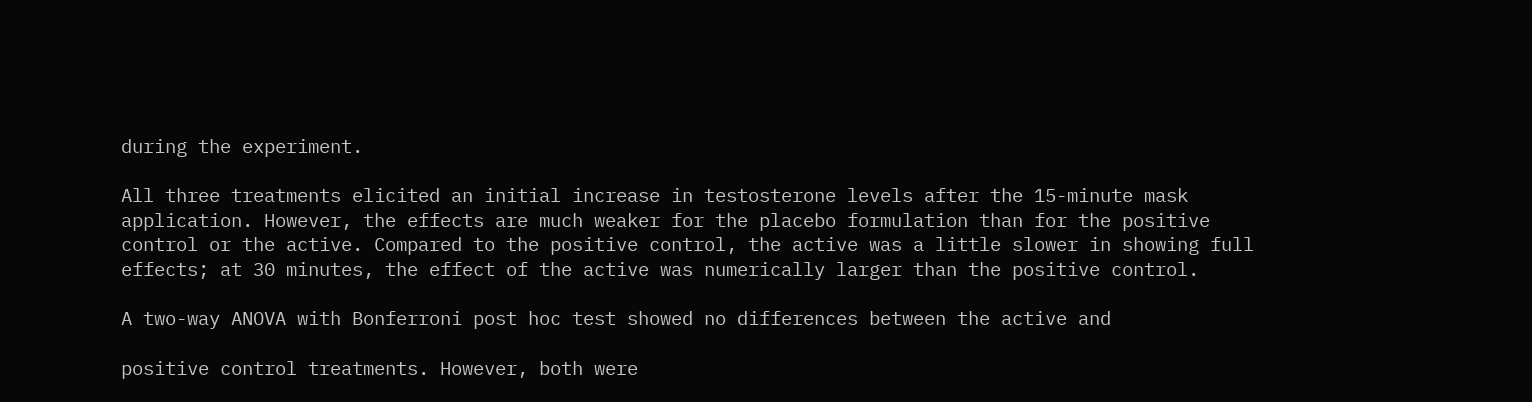during the experiment.

All three treatments elicited an initial increase in testosterone levels after the 15-minute mask application. However, the effects are much weaker for the placebo formulation than for the positive control or the active. Compared to the positive control, the active was a little slower in showing full effects; at 30 minutes, the effect of the active was numerically larger than the positive control.

A two-way ANOVA with Bonferroni post hoc test showed no differences between the active and

positive control treatments. However, both were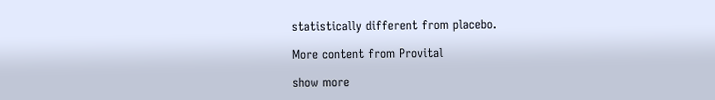statistically different from placebo.

More content from Provital

show more